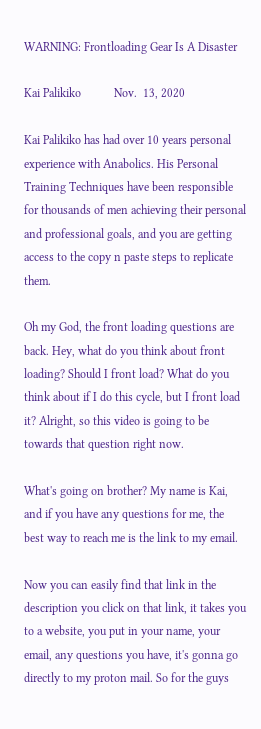WARNING: Frontloading Gear Is A Disaster

Kai Palikiko           Nov.  13, 2020

Kai Palikiko has had over 10 years personal experience with Anabolics. His Personal Training Techniques have been responsible for thousands of men achieving their personal and professional goals, and you are getting access to the copy n paste steps to replicate them.

Oh my God, the front loading questions are back. Hey, what do you think about front loading? Should I front load? What do you think about if I do this cycle, but I front load it? Alright, so this video is going to be towards that question right now.

What's going on brother? My name is Kai, and if you have any questions for me, the best way to reach me is the link to my email.

Now you can easily find that link in the description you click on that link, it takes you to a website, you put in your name, your email, any questions you have, it's gonna go directly to my proton mail. So for the guys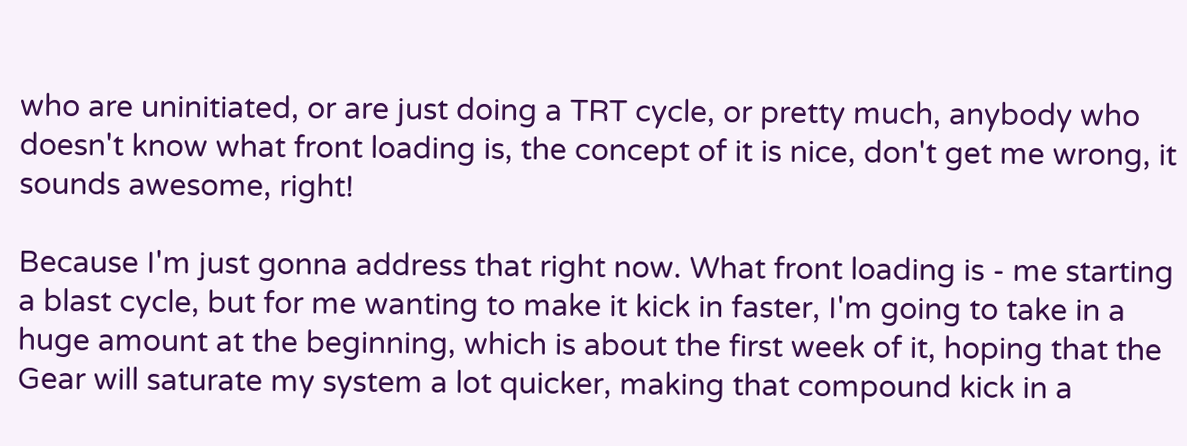who are uninitiated, or are just doing a TRT cycle, or pretty much, anybody who doesn't know what front loading is, the concept of it is nice, don't get me wrong, it sounds awesome, right!

Because I'm just gonna address that right now. What front loading is - me starting a blast cycle, but for me wanting to make it kick in faster, I'm going to take in a huge amount at the beginning, which is about the first week of it, hoping that the Gear will saturate my system a lot quicker, making that compound kick in a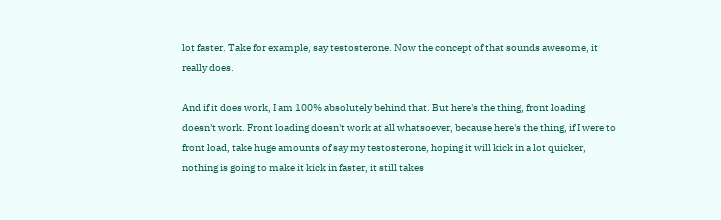lot faster. Take for example, say testosterone. Now the concept of that sounds awesome, it really does.

And if it does work, I am 100% absolutely behind that. But here's the thing, front loading doesn't work. Front loading doesn't work at all whatsoever, because here's the thing, if I were to front load, take huge amounts of say my testosterone, hoping it will kick in a lot quicker, nothing is going to make it kick in faster, it still takes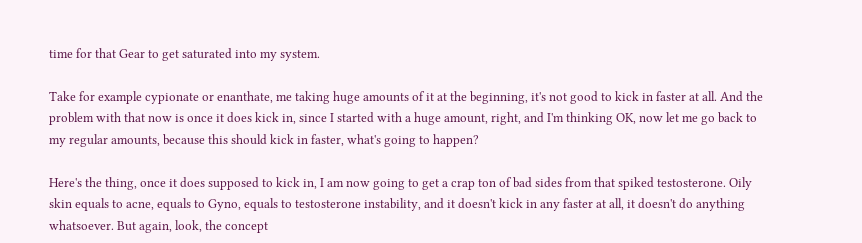time for that Gear to get saturated into my system.

Take for example cypionate or enanthate, me taking huge amounts of it at the beginning, it's not good to kick in faster at all. And the problem with that now is once it does kick in, since I started with a huge amount, right, and I'm thinking OK, now let me go back to my regular amounts, because this should kick in faster, what's going to happen?

Here's the thing, once it does supposed to kick in, I am now going to get a crap ton of bad sides from that spiked testosterone. Oily skin equals to acne, equals to Gyno, equals to testosterone instability, and it doesn't kick in any faster at all, it doesn't do anything whatsoever. But again, look, the concept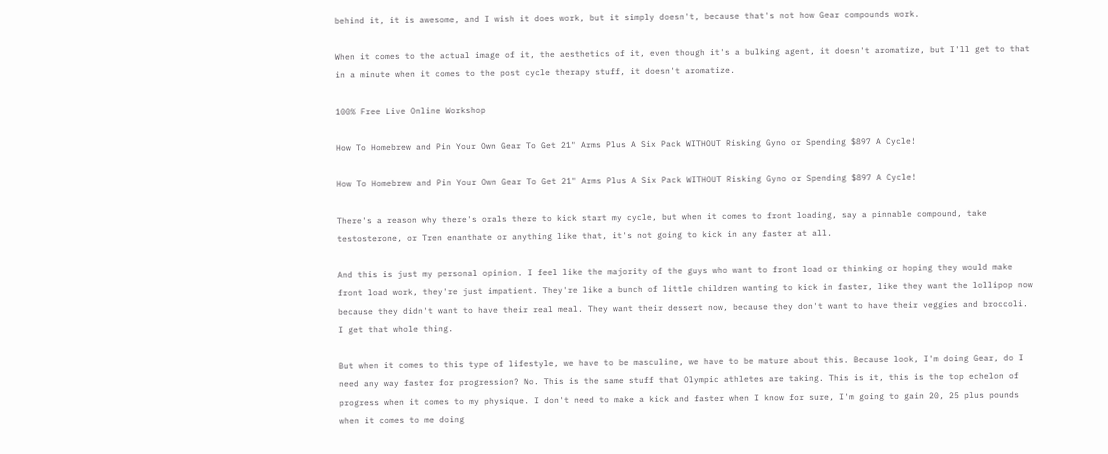behind it, it is awesome, and I wish it does work, but it simply doesn't, because that's not how Gear compounds work.

When it comes to the actual image of it, the aesthetics of it, even though it's a bulking agent, it doesn't aromatize, but I'll get to that in a minute when it comes to the post cycle therapy stuff, it doesn't aromatize.

100% Free Live Online Workshop

How To Homebrew and Pin Your Own Gear To Get 21" Arms Plus A Six Pack WITHOUT Risking Gyno or Spending $897 A Cycle!

How To Homebrew and Pin Your Own Gear To Get 21" Arms Plus A Six Pack WITHOUT Risking Gyno or Spending $897 A Cycle!

There's a reason why there's orals there to kick start my cycle, but when it comes to front loading, say a pinnable compound, take testosterone, or Tren enanthate or anything like that, it's not going to kick in any faster at all.

And this is just my personal opinion. I feel like the majority of the guys who want to front load or thinking or hoping they would make front load work, they're just impatient. They're like a bunch of little children wanting to kick in faster, like they want the lollipop now because they didn't want to have their real meal. They want their dessert now, because they don't want to have their veggies and broccoli. I get that whole thing.

But when it comes to this type of lifestyle, we have to be masculine, we have to be mature about this. Because look, I'm doing Gear, do I need any way faster for progression? No. This is the same stuff that Olympic athletes are taking. This is it, this is the top echelon of progress when it comes to my physique. I don't need to make a kick and faster when I know for sure, I'm going to gain 20, 25 plus pounds when it comes to me doing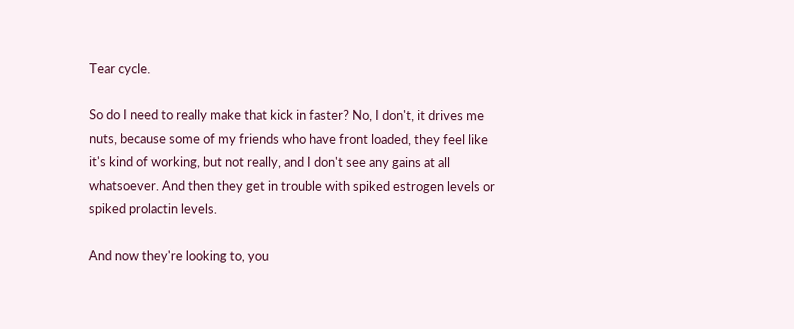Tear cycle.

So do I need to really make that kick in faster? No, I don't, it drives me nuts, because some of my friends who have front loaded, they feel like it's kind of working, but not really, and I don't see any gains at all whatsoever. And then they get in trouble with spiked estrogen levels or spiked prolactin levels.

And now they're looking to, you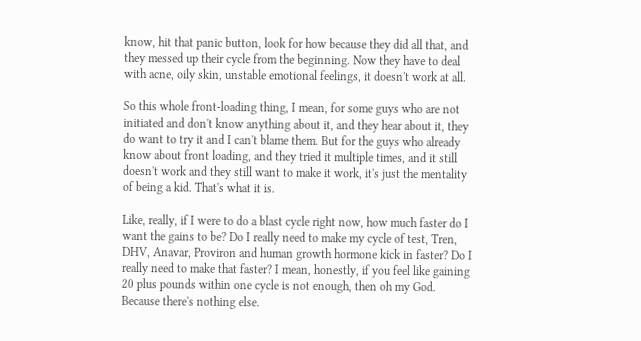know, hit that panic button, look for how because they did all that, and they messed up their cycle from the beginning. Now they have to deal with acne, oily skin, unstable emotional feelings, it doesn't work at all.

So this whole front-loading thing, I mean, for some guys who are not initiated and don't know anything about it, and they hear about it, they do want to try it and I can't blame them. But for the guys who already know about front loading, and they tried it multiple times, and it still doesn't work and they still want to make it work, it's just the mentality of being a kid. That's what it is.

Like, really, if I were to do a blast cycle right now, how much faster do I want the gains to be? Do I really need to make my cycle of test, Tren, DHV, Anavar, Proviron and human growth hormone kick in faster? Do I really need to make that faster? I mean, honestly, if you feel like gaining 20 plus pounds within one cycle is not enough, then oh my God. Because there's nothing else.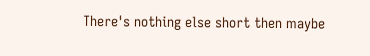There's nothing else short then maybe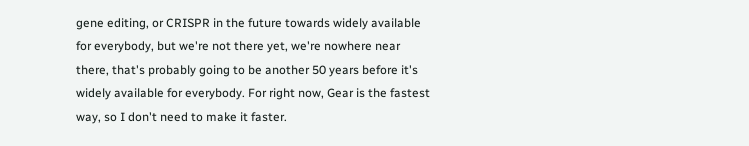gene editing, or CRISPR in the future towards widely available for everybody, but we're not there yet, we're nowhere near there, that's probably going to be another 50 years before it's widely available for everybody. For right now, Gear is the fastest way, so I don't need to make it faster.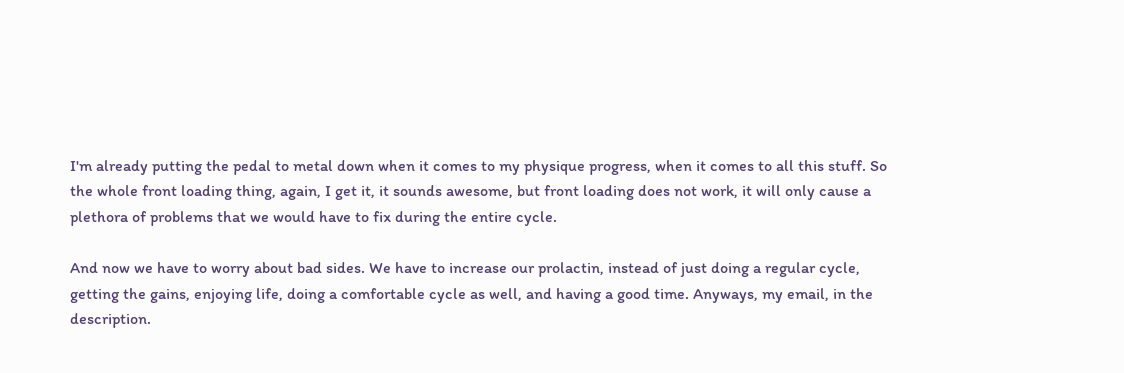I'm already putting the pedal to metal down when it comes to my physique progress, when it comes to all this stuff. So the whole front loading thing, again, I get it, it sounds awesome, but front loading does not work, it will only cause a plethora of problems that we would have to fix during the entire cycle.

And now we have to worry about bad sides. We have to increase our prolactin, instead of just doing a regular cycle, getting the gains, enjoying life, doing a comfortable cycle as well, and having a good time. Anyways, my email, in the description.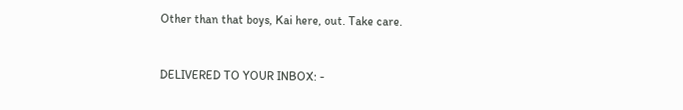Other than that boys, Kai here, out. Take care.



DELIVERED TO YOUR INBOX: -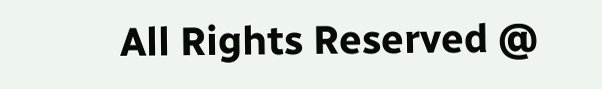All Rights Reserved @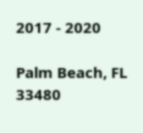2017 - 2020

Palm Beach, FL 33480